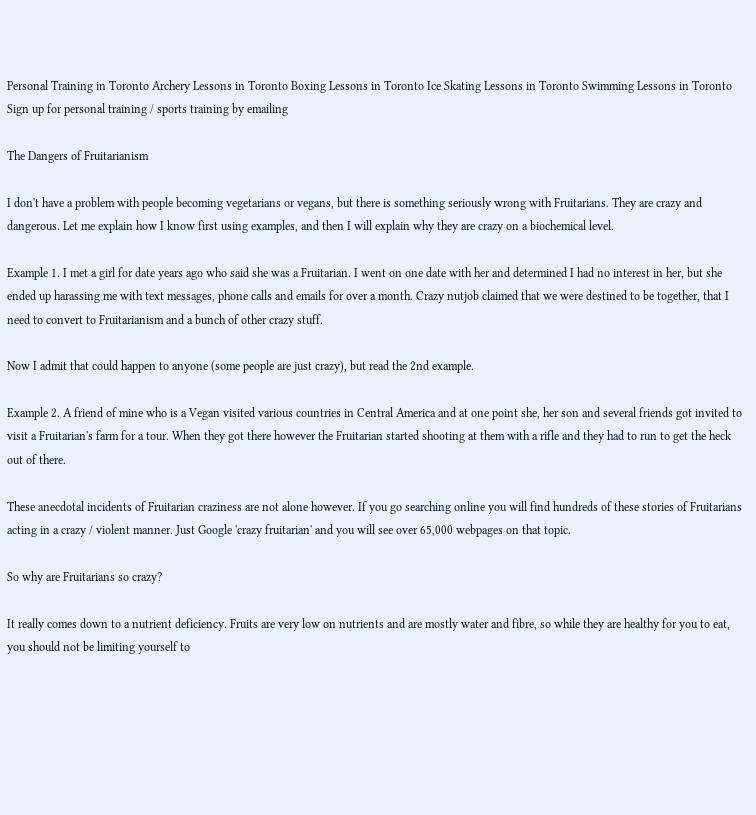Personal Training in Toronto Archery Lessons in Toronto Boxing Lessons in Toronto Ice Skating Lessons in Toronto Swimming Lessons in Toronto
Sign up for personal training / sports training by emailing

The Dangers of Fruitarianism

I don't have a problem with people becoming vegetarians or vegans, but there is something seriously wrong with Fruitarians. They are crazy and dangerous. Let me explain how I know first using examples, and then I will explain why they are crazy on a biochemical level.

Example 1. I met a girl for date years ago who said she was a Fruitarian. I went on one date with her and determined I had no interest in her, but she ended up harassing me with text messages, phone calls and emails for over a month. Crazy nutjob claimed that we were destined to be together, that I need to convert to Fruitarianism and a bunch of other crazy stuff.

Now I admit that could happen to anyone (some people are just crazy), but read the 2nd example.

Example 2. A friend of mine who is a Vegan visited various countries in Central America and at one point she, her son and several friends got invited to visit a Fruitarian's farm for a tour. When they got there however the Fruitarian started shooting at them with a rifle and they had to run to get the heck out of there.

These anecdotal incidents of Fruitarian craziness are not alone however. If you go searching online you will find hundreds of these stories of Fruitarians acting in a crazy / violent manner. Just Google 'crazy fruitarian' and you will see over 65,000 webpages on that topic.

So why are Fruitarians so crazy?

It really comes down to a nutrient deficiency. Fruits are very low on nutrients and are mostly water and fibre, so while they are healthy for you to eat, you should not be limiting yourself to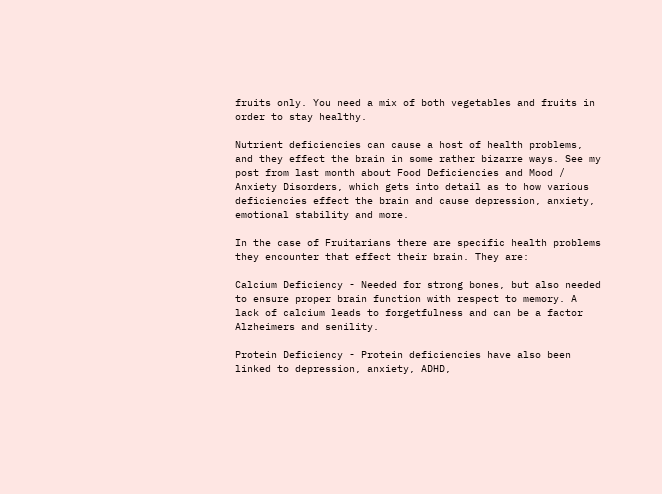fruits only. You need a mix of both vegetables and fruits in order to stay healthy.

Nutrient deficiencies can cause a host of health problems, and they effect the brain in some rather bizarre ways. See my post from last month about Food Deficiencies and Mood / Anxiety Disorders, which gets into detail as to how various deficiencies effect the brain and cause depression, anxiety, emotional stability and more.

In the case of Fruitarians there are specific health problems they encounter that effect their brain. They are:

Calcium Deficiency - Needed for strong bones, but also needed to ensure proper brain function with respect to memory. A lack of calcium leads to forgetfulness and can be a factor Alzheimers and senility.

Protein Deficiency - Protein deficiencies have also been linked to depression, anxiety, ADHD,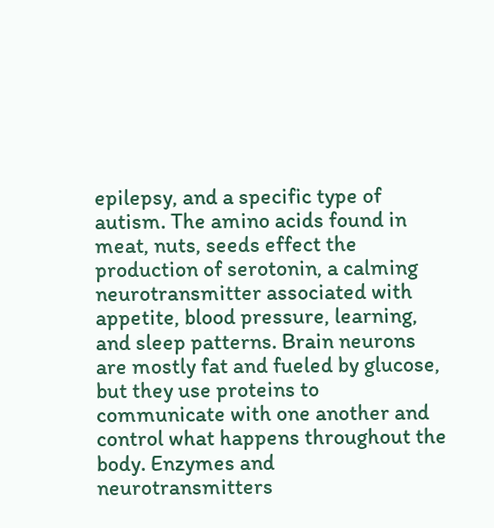epilepsy, and a specific type of autism. The amino acids found in meat, nuts, seeds effect the production of serotonin, a calming neurotransmitter associated with appetite, blood pressure, learning, and sleep patterns. Brain neurons are mostly fat and fueled by glucose, but they use proteins to communicate with one another and control what happens throughout the body. Enzymes and neurotransmitters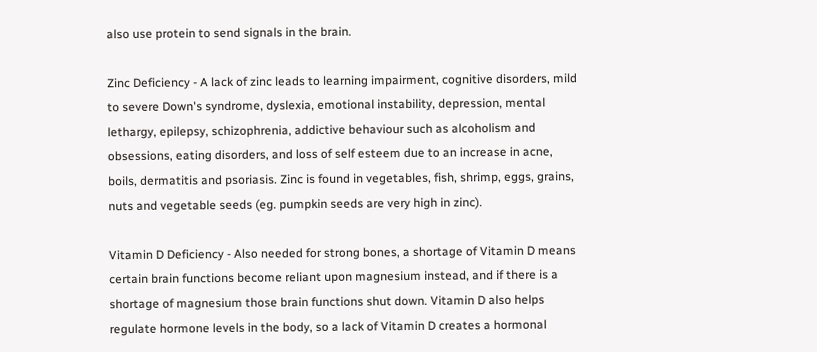also use protein to send signals in the brain.

Zinc Deficiency - A lack of zinc leads to learning impairment, cognitive disorders, mild to severe Down's syndrome, dyslexia, emotional instability, depression, mental lethargy, epilepsy, schizophrenia, addictive behaviour such as alcoholism and obsessions, eating disorders, and loss of self esteem due to an increase in acne, boils, dermatitis and psoriasis. Zinc is found in vegetables, fish, shrimp, eggs, grains, nuts and vegetable seeds (eg. pumpkin seeds are very high in zinc).

Vitamin D Deficiency - Also needed for strong bones, a shortage of Vitamin D means certain brain functions become reliant upon magnesium instead, and if there is a shortage of magnesium those brain functions shut down. Vitamin D also helps regulate hormone levels in the body, so a lack of Vitamin D creates a hormonal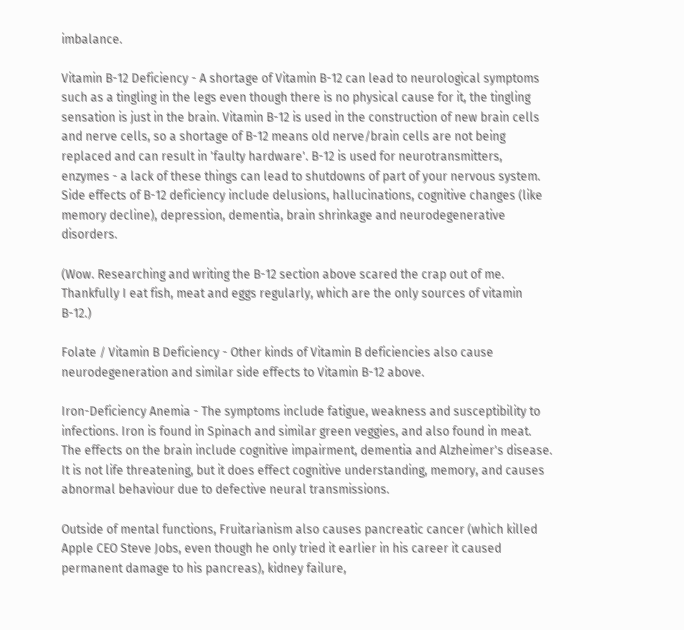imbalance.

Vitamin B-12 Deficiency - A shortage of Vitamin B-12 can lead to neurological symptoms such as a tingling in the legs even though there is no physical cause for it, the tingling sensation is just in the brain. Vitamin B-12 is used in the construction of new brain cells and nerve cells, so a shortage of B-12 means old nerve/brain cells are not being replaced and can result in 'faulty hardware'. B-12 is used for neurotransmitters, enzymes - a lack of these things can lead to shutdowns of part of your nervous system. Side effects of B-12 deficiency include delusions, hallucinations, cognitive changes (like memory decline), depression, dementia, brain shrinkage and neurodegenerative disorders.

(Wow. Researching and writing the B-12 section above scared the crap out of me. Thankfully I eat fish, meat and eggs regularly, which are the only sources of vitamin B-12.)

Folate / Vitamin B Deficiency - Other kinds of Vitamin B deficiencies also cause neurodegeneration and similar side effects to Vitamin B-12 above.

Iron-Deficiency Anemia - The symptoms include fatigue, weakness and susceptibility to infections. Iron is found in Spinach and similar green veggies, and also found in meat. The effects on the brain include cognitive impairment, dementia and Alzheimer's disease. It is not life threatening, but it does effect cognitive understanding, memory, and causes abnormal behaviour due to defective neural transmissions.

Outside of mental functions, Fruitarianism also causes pancreatic cancer (which killed Apple CEO Steve Jobs, even though he only tried it earlier in his career it caused permanent damage to his pancreas), kidney failure,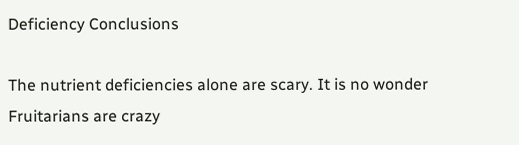Deficiency Conclusions

The nutrient deficiencies alone are scary. It is no wonder Fruitarians are crazy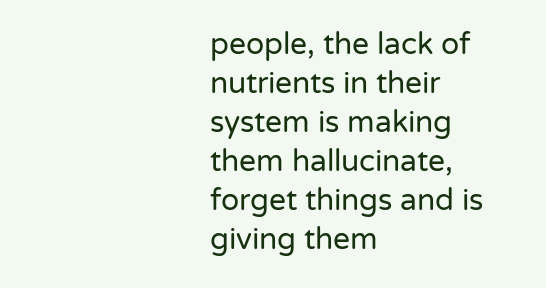people, the lack of nutrients in their system is making them hallucinate, forget things and is giving them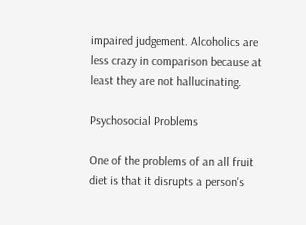impaired judgement. Alcoholics are less crazy in comparison because at least they are not hallucinating.

Psychosocial Problems

One of the problems of an all fruit diet is that it disrupts a person's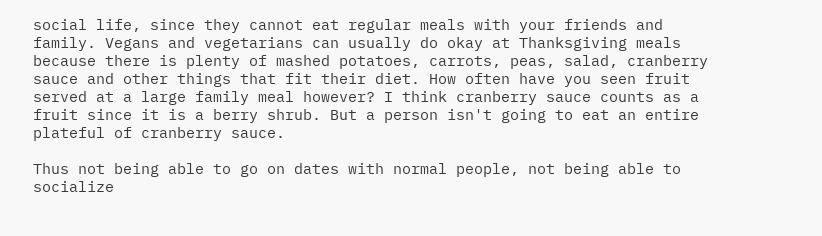social life, since they cannot eat regular meals with your friends and family. Vegans and vegetarians can usually do okay at Thanksgiving meals because there is plenty of mashed potatoes, carrots, peas, salad, cranberry sauce and other things that fit their diet. How often have you seen fruit served at a large family meal however? I think cranberry sauce counts as a fruit since it is a berry shrub. But a person isn't going to eat an entire plateful of cranberry sauce.

Thus not being able to go on dates with normal people, not being able to socialize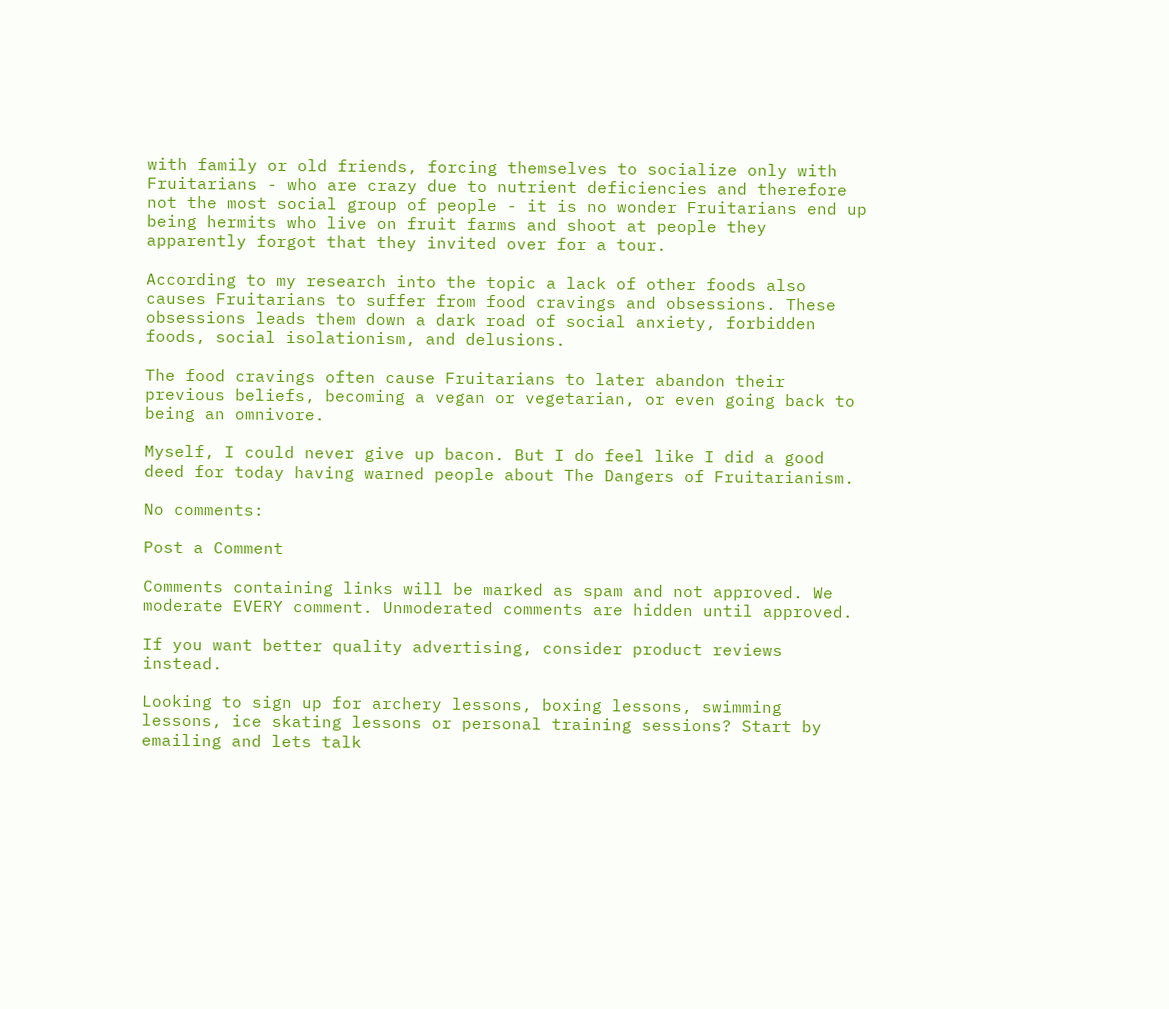with family or old friends, forcing themselves to socialize only with Fruitarians - who are crazy due to nutrient deficiencies and therefore not the most social group of people - it is no wonder Fruitarians end up being hermits who live on fruit farms and shoot at people they apparently forgot that they invited over for a tour.

According to my research into the topic a lack of other foods also causes Fruitarians to suffer from food cravings and obsessions. These obsessions leads them down a dark road of social anxiety, forbidden foods, social isolationism, and delusions.

The food cravings often cause Fruitarians to later abandon their previous beliefs, becoming a vegan or vegetarian, or even going back to being an omnivore.

Myself, I could never give up bacon. But I do feel like I did a good deed for today having warned people about The Dangers of Fruitarianism.

No comments:

Post a Comment

Comments containing links will be marked as spam and not approved. We moderate EVERY comment. Unmoderated comments are hidden until approved.

If you want better quality advertising, consider product reviews instead.

Looking to sign up for archery lessons, boxing lessons, swimming lessons, ice skating lessons or personal training sessions? Start by emailing and lets talk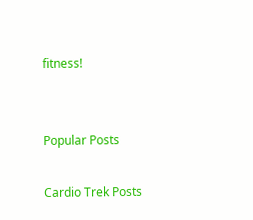fitness!


Popular Posts

Cardio Trek Posts